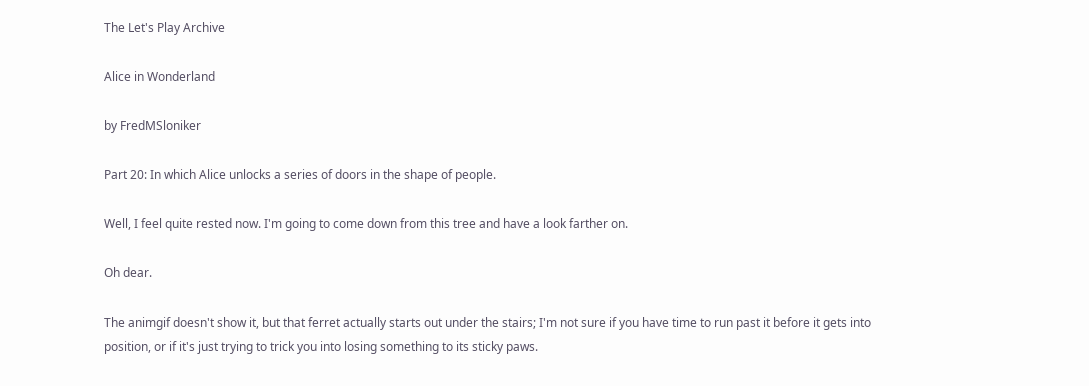The Let's Play Archive

Alice in Wonderland

by FredMSloniker

Part 20: In which Alice unlocks a series of doors in the shape of people.

Well, I feel quite rested now. I'm going to come down from this tree and have a look farther on.

Oh dear.

The animgif doesn't show it, but that ferret actually starts out under the stairs; I'm not sure if you have time to run past it before it gets into position, or if it's just trying to trick you into losing something to its sticky paws.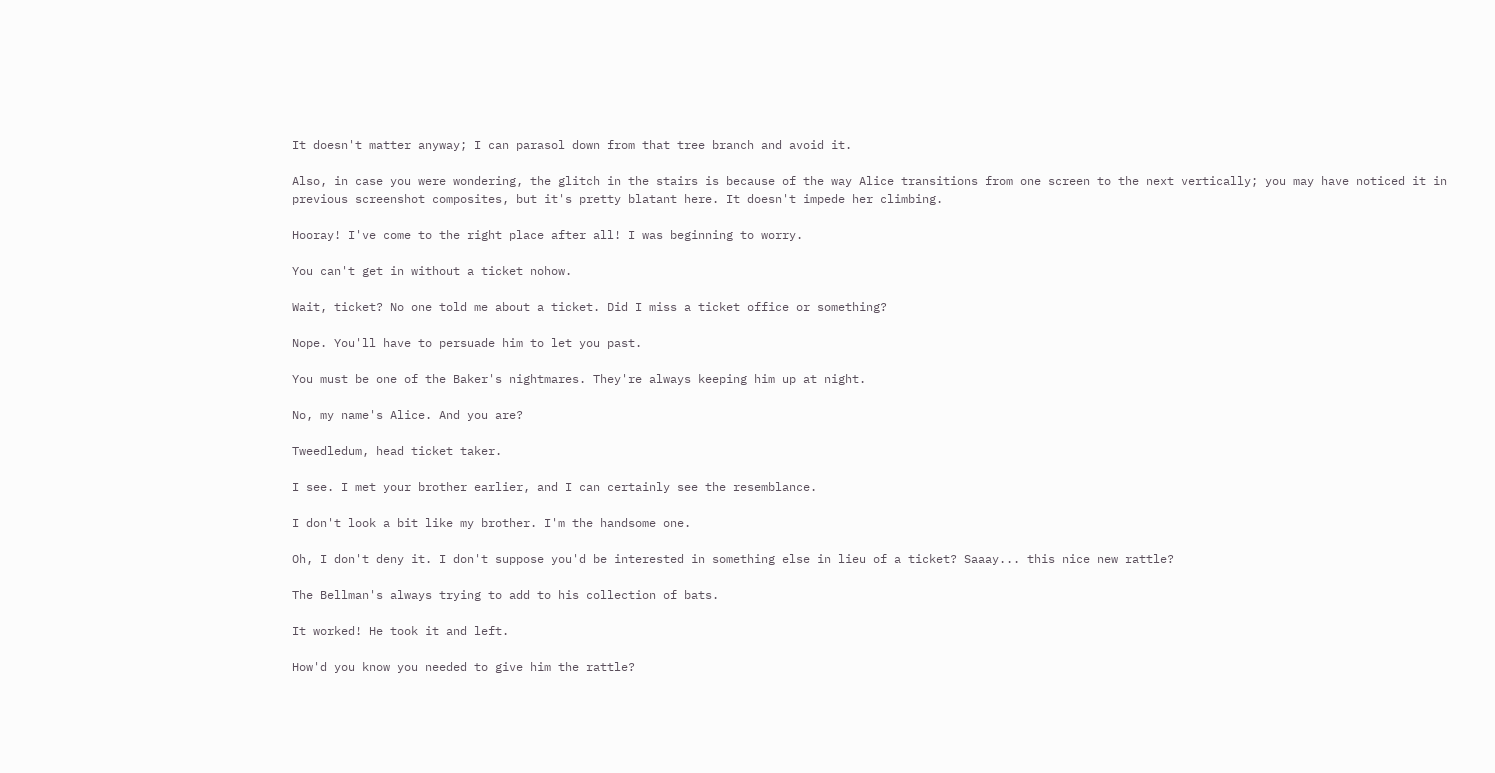It doesn't matter anyway; I can parasol down from that tree branch and avoid it.

Also, in case you were wondering, the glitch in the stairs is because of the way Alice transitions from one screen to the next vertically; you may have noticed it in previous screenshot composites, but it's pretty blatant here. It doesn't impede her climbing.

Hooray! I've come to the right place after all! I was beginning to worry.

You can't get in without a ticket nohow.

Wait, ticket? No one told me about a ticket. Did I miss a ticket office or something?

Nope. You'll have to persuade him to let you past.

You must be one of the Baker's nightmares. They're always keeping him up at night.

No, my name's Alice. And you are?

Tweedledum, head ticket taker.

I see. I met your brother earlier, and I can certainly see the resemblance.

I don't look a bit like my brother. I'm the handsome one.

Oh, I don't deny it. I don't suppose you'd be interested in something else in lieu of a ticket? Saaay... this nice new rattle?

The Bellman's always trying to add to his collection of bats.

It worked! He took it and left.

How'd you know you needed to give him the rattle?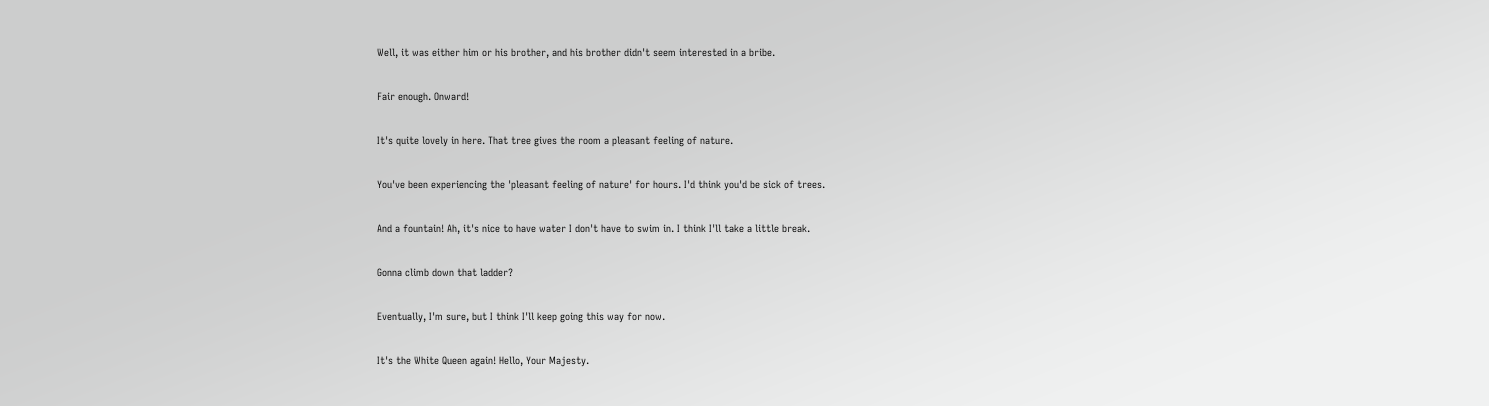Well, it was either him or his brother, and his brother didn't seem interested in a bribe.

Fair enough. Onward!

It's quite lovely in here. That tree gives the room a pleasant feeling of nature.

You've been experiencing the 'pleasant feeling of nature' for hours. I'd think you'd be sick of trees.

And a fountain! Ah, it's nice to have water I don't have to swim in. I think I'll take a little break.

Gonna climb down that ladder?

Eventually, I'm sure, but I think I'll keep going this way for now.

It's the White Queen again! Hello, Your Majesty.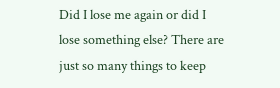Did I lose me again or did I lose something else? There are just so many things to keep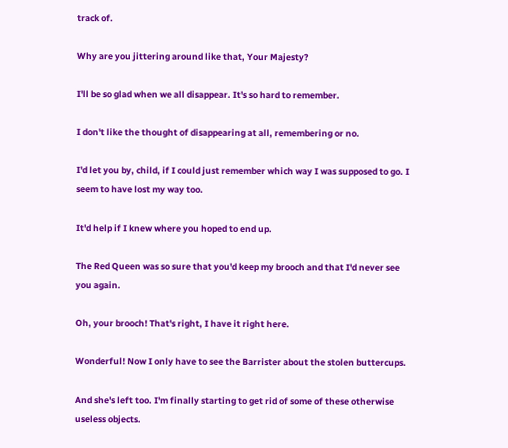track of.

Why are you jittering around like that, Your Majesty?

I'll be so glad when we all disappear. It's so hard to remember.

I don't like the thought of disappearing at all, remembering or no.

I'd let you by, child, if I could just remember which way I was supposed to go. I seem to have lost my way too.

It'd help if I knew where you hoped to end up.

The Red Queen was so sure that you'd keep my brooch and that I'd never see you again.

Oh, your brooch! That's right, I have it right here.

Wonderful! Now I only have to see the Barrister about the stolen buttercups.

And she's left too. I'm finally starting to get rid of some of these otherwise useless objects.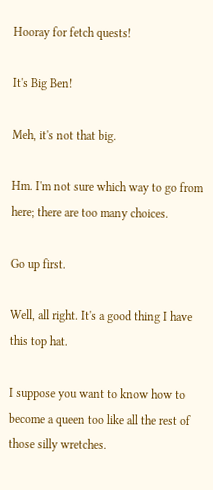Hooray for fetch quests!

It's Big Ben!

Meh, it's not that big.

Hm. I'm not sure which way to go from here; there are too many choices.

Go up first.

Well, all right. It's a good thing I have this top hat.

I suppose you want to know how to become a queen too like all the rest of those silly wretches.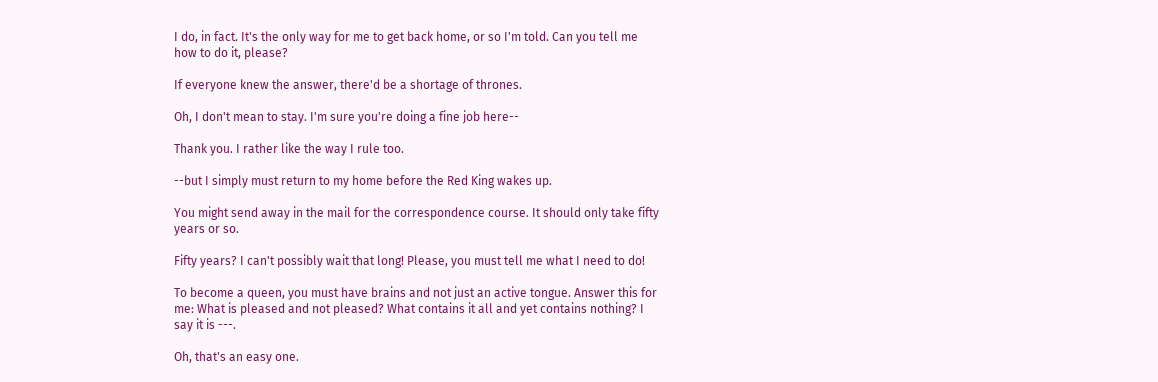I do, in fact. It's the only way for me to get back home, or so I'm told. Can you tell me how to do it, please?

If everyone knew the answer, there'd be a shortage of thrones.

Oh, I don't mean to stay. I'm sure you're doing a fine job here--

Thank you. I rather like the way I rule too.

--but I simply must return to my home before the Red King wakes up.

You might send away in the mail for the correspondence course. It should only take fifty years or so.

Fifty years? I can't possibly wait that long! Please, you must tell me what I need to do!

To become a queen, you must have brains and not just an active tongue. Answer this for me: What is pleased and not pleased? What contains it all and yet contains nothing? I say it is ---.

Oh, that's an easy one.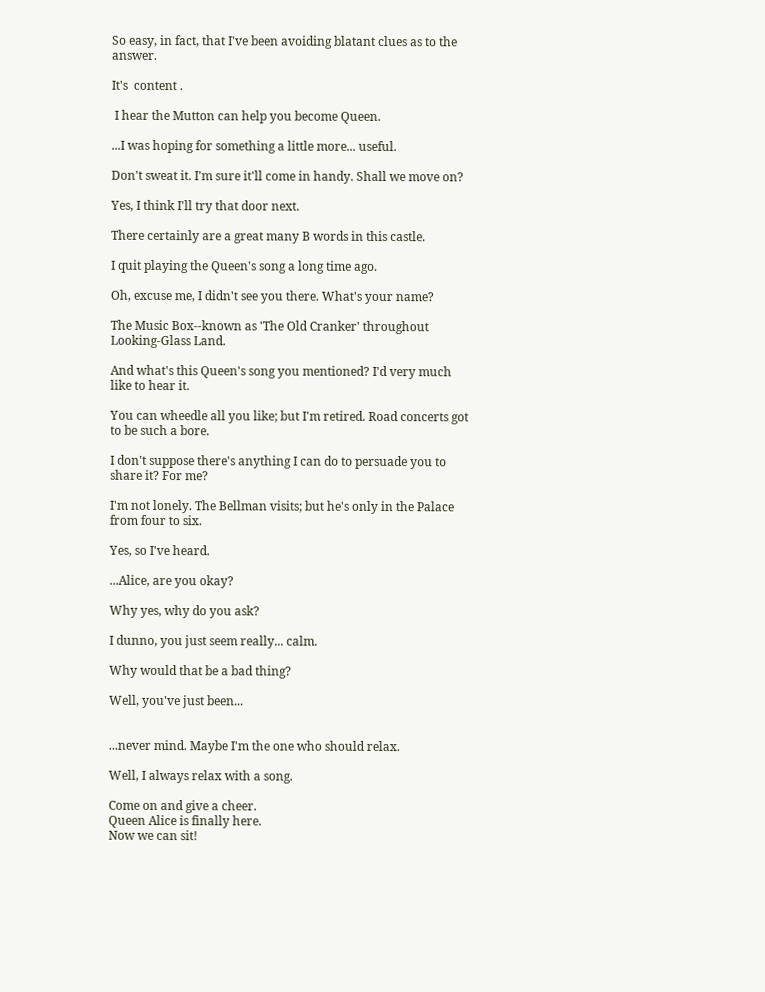So easy, in fact, that I've been avoiding blatant clues as to the answer.

It's  content .

 I hear the Mutton can help you become Queen.

...I was hoping for something a little more... useful.

Don't sweat it. I'm sure it'll come in handy. Shall we move on?

Yes, I think I'll try that door next.

There certainly are a great many B words in this castle.

I quit playing the Queen's song a long time ago.

Oh, excuse me, I didn't see you there. What's your name?

The Music Box--known as 'The Old Cranker' throughout Looking-Glass Land.

And what's this Queen's song you mentioned? I'd very much like to hear it.

You can wheedle all you like; but I'm retired. Road concerts got to be such a bore.

I don't suppose there's anything I can do to persuade you to share it? For me?

I'm not lonely. The Bellman visits; but he's only in the Palace from four to six.

Yes, so I've heard.

...Alice, are you okay?

Why yes, why do you ask?

I dunno, you just seem really... calm.

Why would that be a bad thing?

Well, you've just been...


...never mind. Maybe I'm the one who should relax.

Well, I always relax with a song.

Come on and give a cheer.
Queen Alice is finally here.
Now we can sit!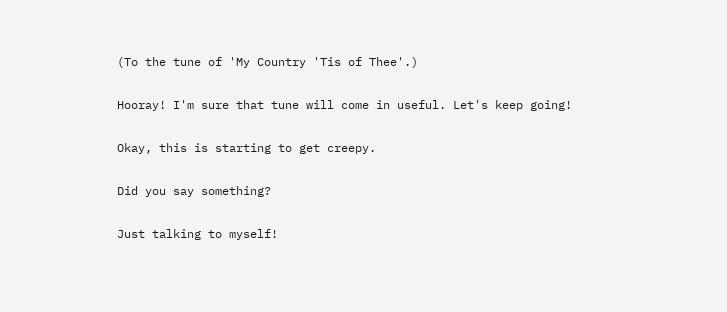(To the tune of 'My Country 'Tis of Thee'.)

Hooray! I'm sure that tune will come in useful. Let's keep going!

Okay, this is starting to get creepy.

Did you say something?

Just talking to myself!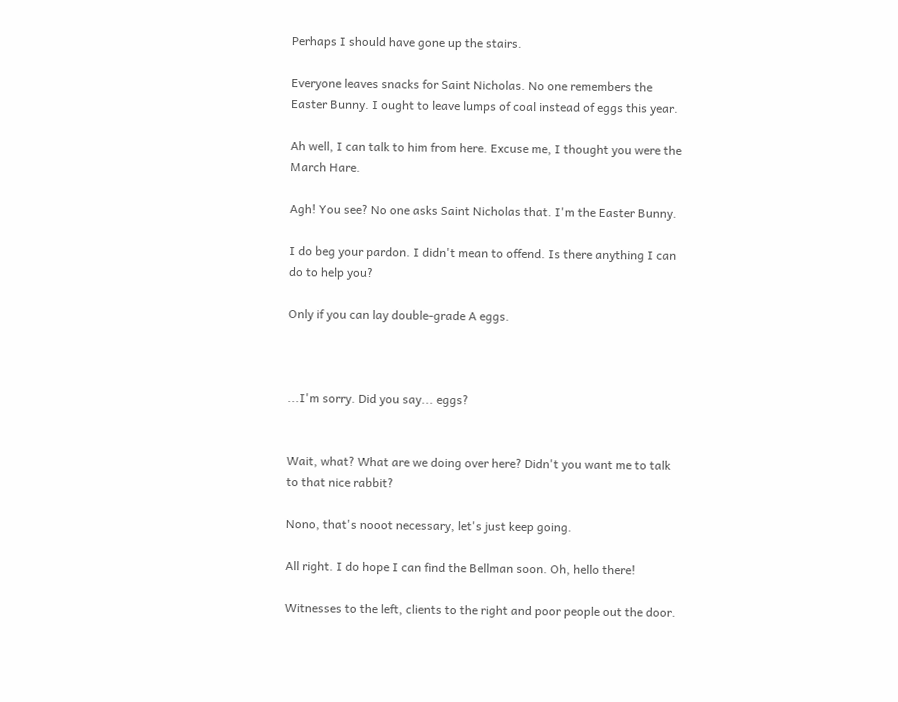Perhaps I should have gone up the stairs.

Everyone leaves snacks for Saint Nicholas. No one remembers the Easter Bunny. I ought to leave lumps of coal instead of eggs this year.

Ah well, I can talk to him from here. Excuse me, I thought you were the March Hare.

Agh! You see? No one asks Saint Nicholas that. I'm the Easter Bunny.

I do beg your pardon. I didn't mean to offend. Is there anything I can do to help you?

Only if you can lay double-grade A eggs.



...I'm sorry. Did you say... eggs?


Wait, what? What are we doing over here? Didn't you want me to talk to that nice rabbit?

Nono, that's nooot necessary, let's just keep going.

All right. I do hope I can find the Bellman soon. Oh, hello there!

Witnesses to the left, clients to the right and poor people out the door.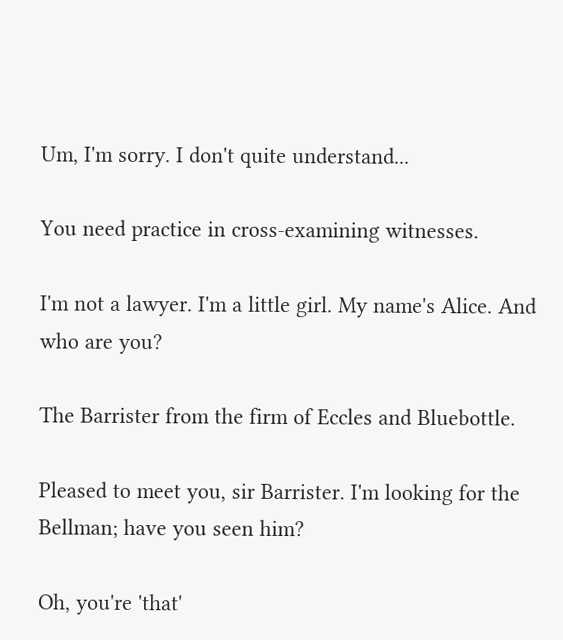Um, I'm sorry. I don't quite understand...

You need practice in cross-examining witnesses.

I'm not a lawyer. I'm a little girl. My name's Alice. And who are you?

The Barrister from the firm of Eccles and Bluebottle.

Pleased to meet you, sir Barrister. I'm looking for the Bellman; have you seen him?

Oh, you're 'that'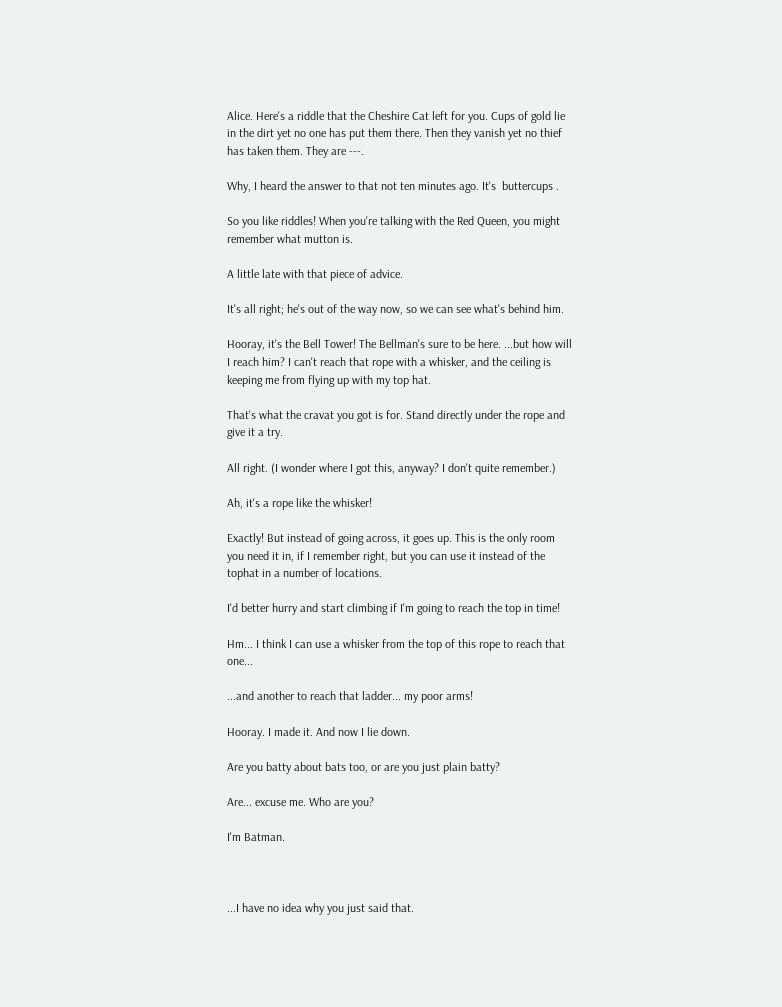Alice. Here's a riddle that the Cheshire Cat left for you. Cups of gold lie in the dirt yet no one has put them there. Then they vanish yet no thief has taken them. They are ---.

Why, I heard the answer to that not ten minutes ago. It's  buttercups .

So you like riddles! When you're talking with the Red Queen, you might remember what mutton is.

A little late with that piece of advice.

It's all right; he's out of the way now, so we can see what's behind him.

Hooray, it's the Bell Tower! The Bellman's sure to be here. ...but how will I reach him? I can't reach that rope with a whisker, and the ceiling is keeping me from flying up with my top hat.

That's what the cravat you got is for. Stand directly under the rope and give it a try.

All right. (I wonder where I got this, anyway? I don't quite remember.)

Ah, it's a rope like the whisker!

Exactly! But instead of going across, it goes up. This is the only room you need it in, if I remember right, but you can use it instead of the tophat in a number of locations.

I'd better hurry and start climbing if I'm going to reach the top in time!

Hm... I think I can use a whisker from the top of this rope to reach that one...

...and another to reach that ladder... my poor arms!

Hooray. I made it. And now I lie down.

Are you batty about bats too, or are you just plain batty?

Are... excuse me. Who are you?

I'm Batman.



...I have no idea why you just said that.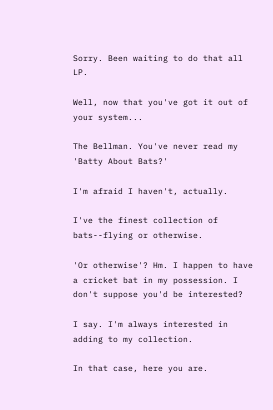Sorry. Been waiting to do that all LP.

Well, now that you've got it out of your system...

The Bellman. You've never read my 'Batty About Bats?'

I'm afraid I haven't, actually.

I've the finest collection of bats--flying or otherwise.

'Or otherwise'? Hm. I happen to have a cricket bat in my possession. I don't suppose you'd be interested?

I say. I'm always interested in adding to my collection.

In that case, here you are.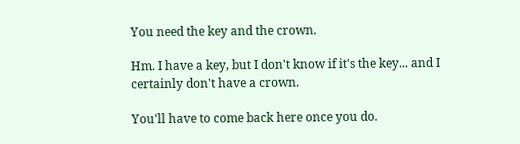You need the key and the crown.

Hm. I have a key, but I don't know if it's the key... and I certainly don't have a crown.

You'll have to come back here once you do.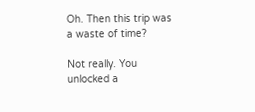Oh. Then this trip was a waste of time?

Not really. You unlocked a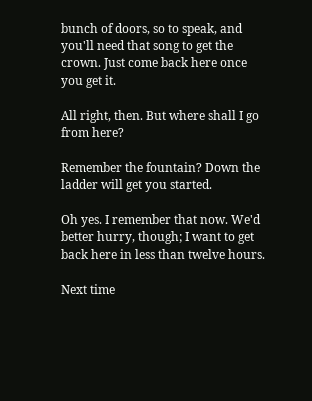bunch of doors, so to speak, and you'll need that song to get the crown. Just come back here once you get it.

All right, then. But where shall I go from here?

Remember the fountain? Down the ladder will get you started.

Oh yes. I remember that now. We'd better hurry, though; I want to get back here in less than twelve hours.

Next time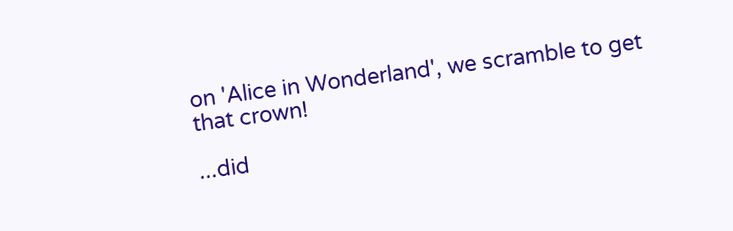on 'Alice in Wonderland', we scramble to get that crown!

...did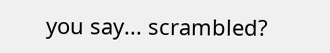you say... scrambled?